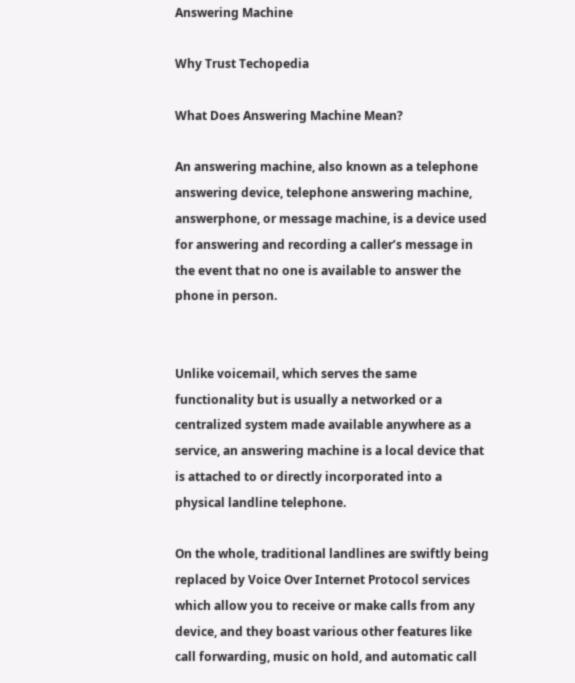Answering Machine

Why Trust Techopedia

What Does Answering Machine Mean?

An answering machine, also known as a telephone answering device, telephone answering machine, answerphone, or message machine, is a device used for answering and recording a caller’s message in the event that no one is available to answer the phone in person.


Unlike voicemail, which serves the same functionality but is usually a networked or a centralized system made available anywhere as a service, an answering machine is a local device that is attached to or directly incorporated into a physical landline telephone.

On the whole, traditional landlines are swiftly being replaced by Voice Over Internet Protocol services which allow you to receive or make calls from any device, and they boast various other features like call forwarding, music on hold, and automatic call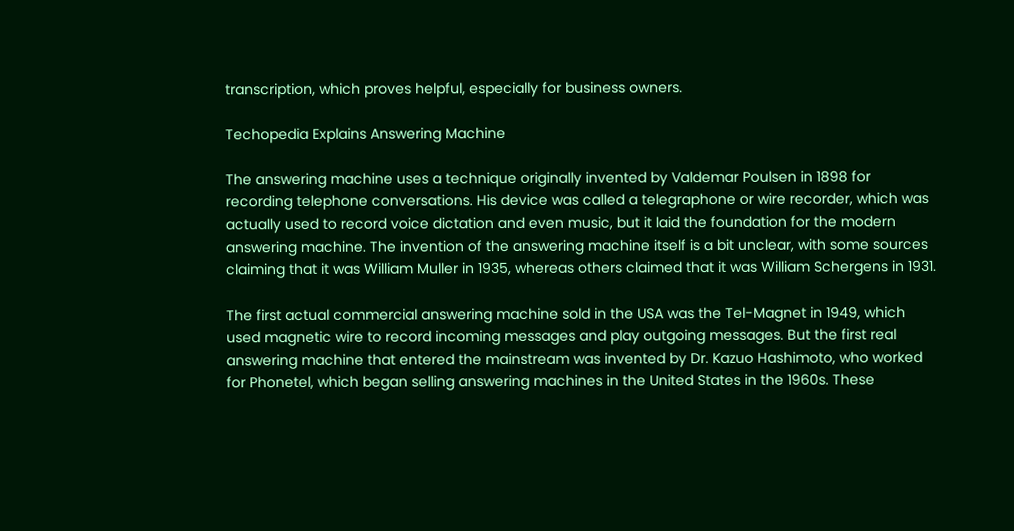transcription, which proves helpful, especially for business owners.

Techopedia Explains Answering Machine

The answering machine uses a technique originally invented by Valdemar Poulsen in 1898 for recording telephone conversations. His device was called a telegraphone or wire recorder, which was actually used to record voice dictation and even music, but it laid the foundation for the modern answering machine. The invention of the answering machine itself is a bit unclear, with some sources claiming that it was William Muller in 1935, whereas others claimed that it was William Schergens in 1931.

The first actual commercial answering machine sold in the USA was the Tel-Magnet in 1949, which used magnetic wire to record incoming messages and play outgoing messages. But the first real answering machine that entered the mainstream was invented by Dr. Kazuo Hashimoto, who worked for Phonetel, which began selling answering machines in the United States in the 1960s. These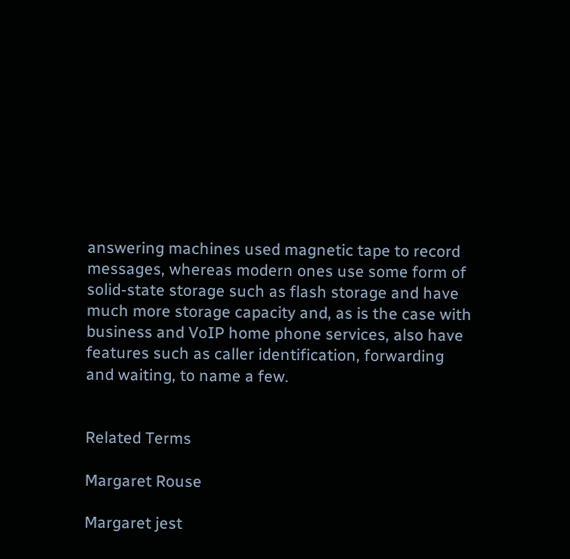answering machines used magnetic tape to record messages, whereas modern ones use some form of solid-state storage such as flash storage and have much more storage capacity and, as is the case with business and VoIP home phone services, also have features such as caller identification, forwarding and waiting, to name a few.


Related Terms

Margaret Rouse

Margaret jest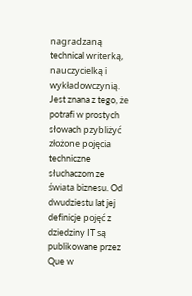nagradzaną technical writerką, nauczycielką i wykładowczynią. Jest znana z tego, że potrafi w prostych słowach pzybliżyć złożone pojęcia techniczne słuchaczom ze świata biznesu. Od dwudziestu lat jej definicje pojęć z dziedziny IT są publikowane przez Que w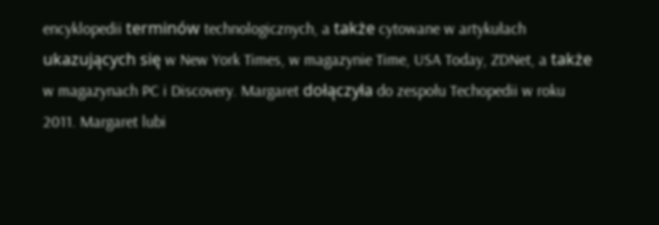encyklopedii terminów technologicznych, a także cytowane w artykułach ukazujących się w New York Times, w magazynie Time, USA Today, ZDNet, a także w magazynach PC i Discovery. Margaret dołączyła do zespołu Techopedii w roku 2011. Margaret lubi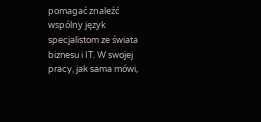pomagać znaleźć wspólny język specjalistom ze świata biznesu i IT. W swojej pracy, jak sama mówi,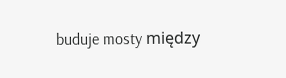buduje mosty między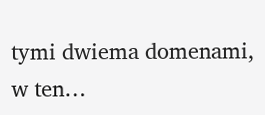tymi dwiema domenami, w ten…